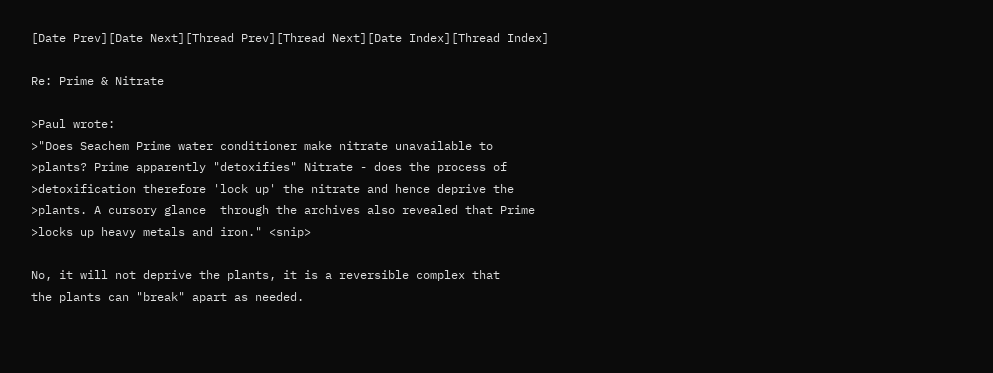[Date Prev][Date Next][Thread Prev][Thread Next][Date Index][Thread Index]

Re: Prime & Nitrate

>Paul wrote:
>"Does Seachem Prime water conditioner make nitrate unavailable to
>plants? Prime apparently "detoxifies" Nitrate - does the process of
>detoxification therefore 'lock up' the nitrate and hence deprive the
>plants. A cursory glance  through the archives also revealed that Prime
>locks up heavy metals and iron." <snip>

No, it will not deprive the plants, it is a reversible complex that
the plants can "break" apart as needed.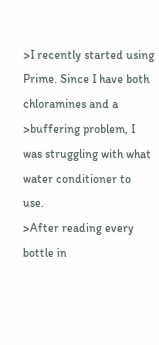>I recently started using Prime. Since I have both chloramines and a
>buffering problem, I was struggling with what water conditioner to use.
>After reading every bottle in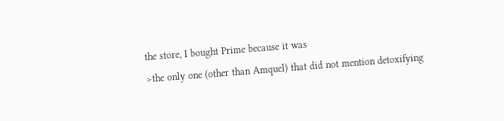the store, I bought Prime because it was
>the only one (other than Amquel) that did not mention detoxifying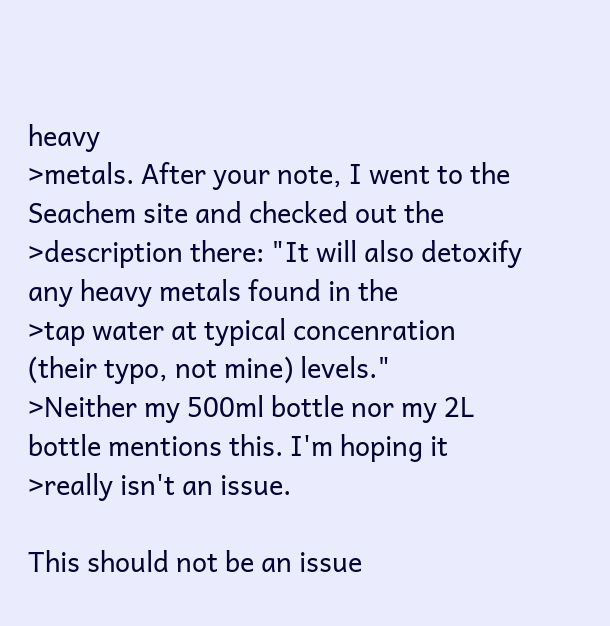heavy
>metals. After your note, I went to the Seachem site and checked out the
>description there: "It will also detoxify any heavy metals found in the
>tap water at typical concenration (their typo, not mine) levels."
>Neither my 500ml bottle nor my 2L bottle mentions this. I'm hoping it
>really isn't an issue.

This should not be an issue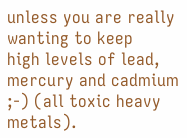unless you are really wanting to keep
high levels of lead, mercury and cadmium ;-) (all toxic heavy metals).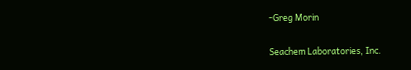-Greg Morin

Seachem Laboratories, Inc.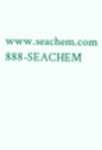www.seachem.com     888-SEACHEM